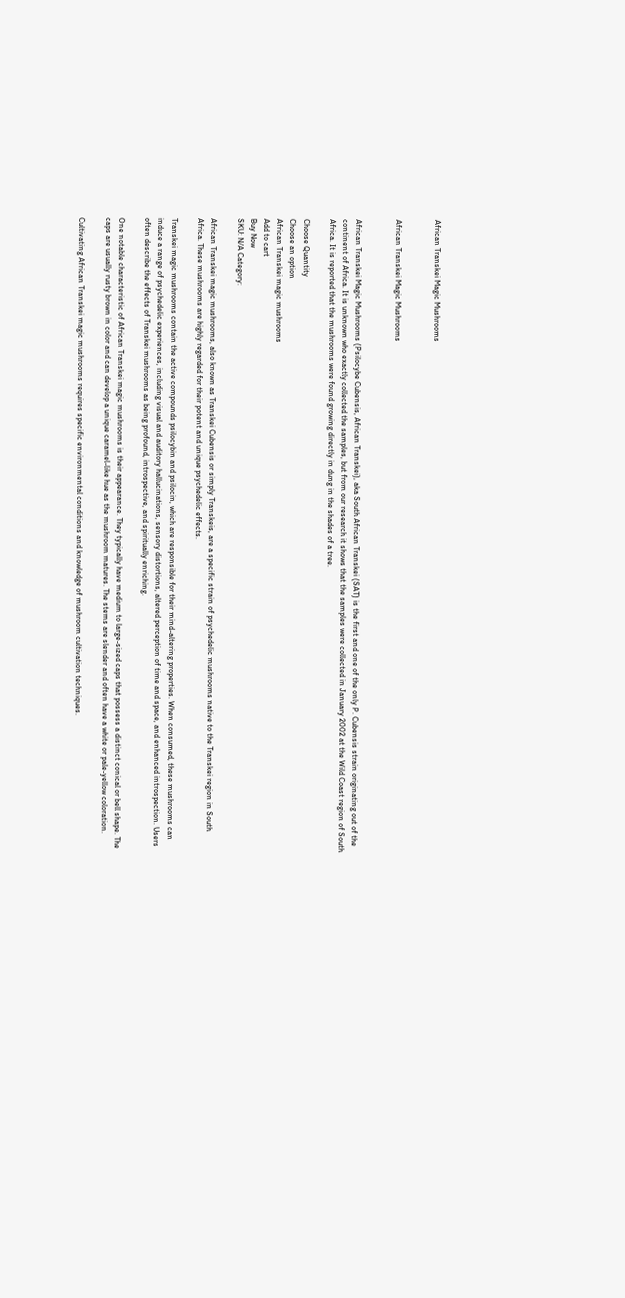African Transkei Magic Mushrooms


African Transkei Magic Mushrooms


African Transkei Magic Mushrooms (Psilocybe Cubensis, African Transkei), aka South African Transkei (SAT) is the first and one of the only P. Cubensis strain originating out of the continent of Africa. It is unknown who exactly collected the samples, but from our research it shows that the samples were collected in January 2002 at the Wild Coast region of South Africa. It is reported that the mushrooms were found growing directly in dung in the shades of a tree.

Choose Quantity
Choose an option
African Transkei magic mushrooms
Add to cart
Buy Now
SKU: N/A Category:

African Transkei magic mushrooms, also known as Transkei Cubensis or simply Transkeis, are a specific strain of psychedelic mushrooms native to the Transkei region in South Africa. These mushrooms are highly regarded for their potent and unique psychedelic effects.

Transkei magic mushrooms contain the active compounds psilocybin and psilocin, which are responsible for their mind-altering properties. When consumed, these mushrooms can induce a range of psychedelic experiences, including visual and auditory hallucinations, sensory distortions, altered perception of time and space, and enhanced introspection. Users often describe the effects of Transkei mushrooms as being profound, introspective, and spiritually enriching.

One notable characteristic of African Transkei magic mushrooms is their appearance. They typically have medium to large-sized caps that possess a distinct conical or bell shape. The caps are usually rusty brown in color and can develop a unique caramel-like hue as the mushroom matures. The stems are slender and often have a white or pale-yellow coloration.

Cultivating African Transkei magic mushrooms requires specific environmental conditions and knowledge of mushroom cultivation techniques.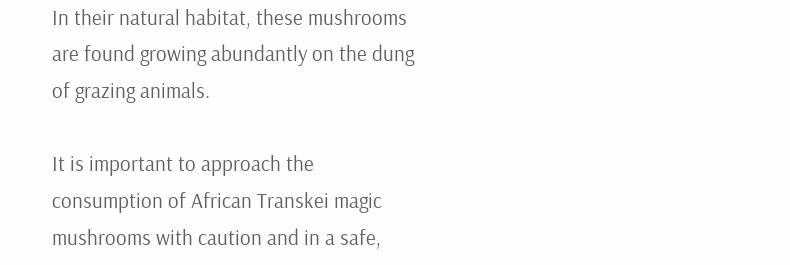In their natural habitat, these mushrooms are found growing abundantly on the dung of grazing animals.

It is important to approach the consumption of African Transkei magic mushrooms with caution and in a safe,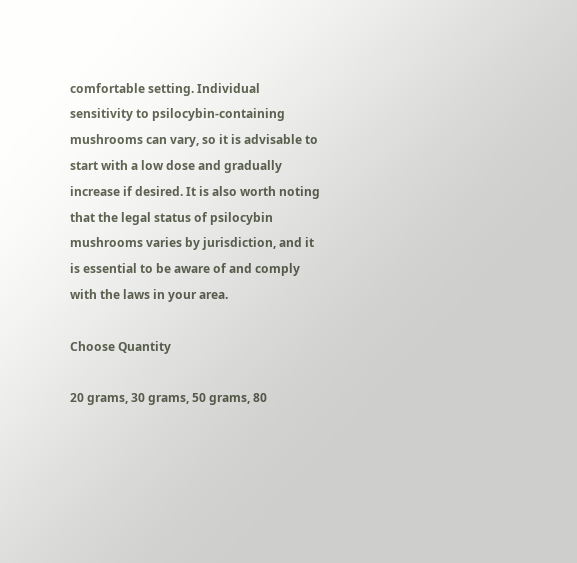comfortable setting. Individual sensitivity to psilocybin-containing mushrooms can vary, so it is advisable to start with a low dose and gradually increase if desired. It is also worth noting that the legal status of psilocybin mushrooms varies by jurisdiction, and it is essential to be aware of and comply with the laws in your area.

Choose Quantity

20 grams, 30 grams, 50 grams, 80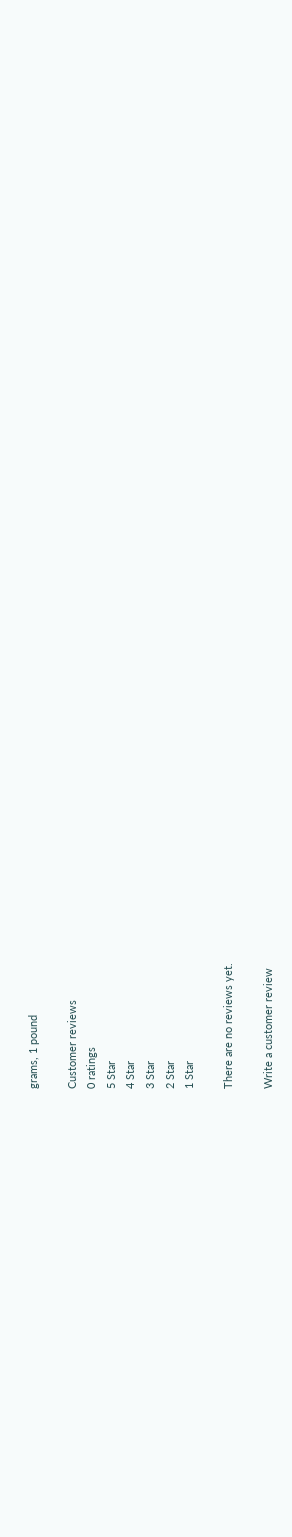grams, 1 pound

Customer reviews
0 ratings
5 Star
4 Star
3 Star
2 Star
1 Star

There are no reviews yet.

Write a customer review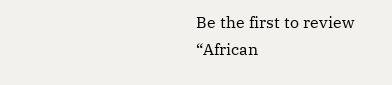Be the first to review “African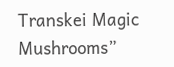Transkei Magic Mushrooms”